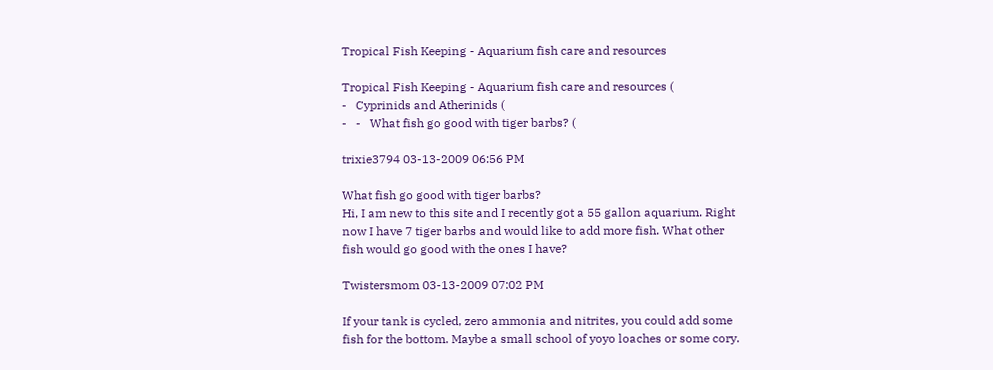Tropical Fish Keeping - Aquarium fish care and resources

Tropical Fish Keeping - Aquarium fish care and resources (
-   Cyprinids and Atherinids (
-   -   What fish go good with tiger barbs? (

trixie3794 03-13-2009 06:56 PM

What fish go good with tiger barbs?
Hi, I am new to this site and I recently got a 55 gallon aquarium. Right now I have 7 tiger barbs and would like to add more fish. What other fish would go good with the ones I have?

Twistersmom 03-13-2009 07:02 PM

If your tank is cycled, zero ammonia and nitrites, you could add some fish for the bottom. Maybe a small school of yoyo loaches or some cory.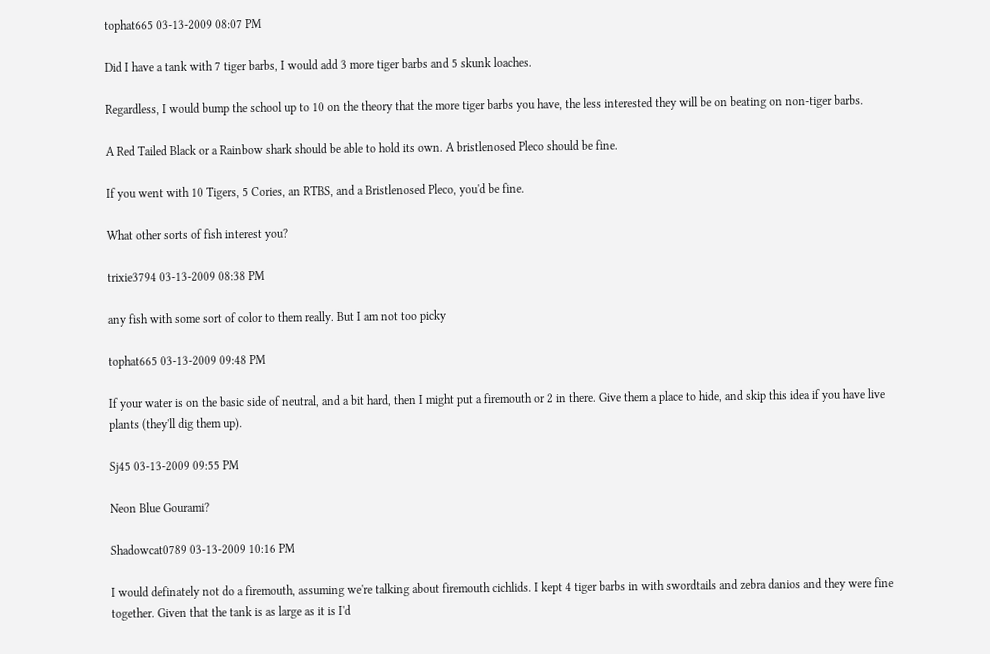tophat665 03-13-2009 08:07 PM

Did I have a tank with 7 tiger barbs, I would add 3 more tiger barbs and 5 skunk loaches.

Regardless, I would bump the school up to 10 on the theory that the more tiger barbs you have, the less interested they will be on beating on non-tiger barbs.

A Red Tailed Black or a Rainbow shark should be able to hold its own. A bristlenosed Pleco should be fine.

If you went with 10 Tigers, 5 Cories, an RTBS, and a Bristlenosed Pleco, you'd be fine.

What other sorts of fish interest you?

trixie3794 03-13-2009 08:38 PM

any fish with some sort of color to them really. But I am not too picky

tophat665 03-13-2009 09:48 PM

If your water is on the basic side of neutral, and a bit hard, then I might put a firemouth or 2 in there. Give them a place to hide, and skip this idea if you have live plants (they'll dig them up).

Sj45 03-13-2009 09:55 PM

Neon Blue Gourami?

Shadowcat0789 03-13-2009 10:16 PM

I would definately not do a firemouth, assuming we're talking about firemouth cichlids. I kept 4 tiger barbs in with swordtails and zebra danios and they were fine together. Given that the tank is as large as it is I'd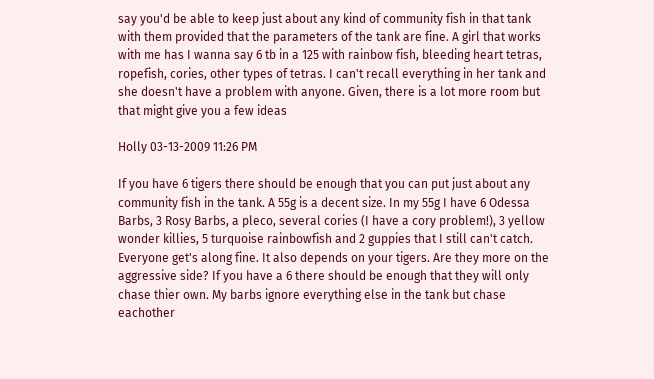say you'd be able to keep just about any kind of community fish in that tank with them provided that the parameters of the tank are fine. A girl that works with me has I wanna say 6 tb in a 125 with rainbow fish, bleeding heart tetras, ropefish, cories, other types of tetras. I can't recall everything in her tank and she doesn't have a problem with anyone. Given, there is a lot more room but that might give you a few ideas

Holly 03-13-2009 11:26 PM

If you have 6 tigers there should be enough that you can put just about any community fish in the tank. A 55g is a decent size. In my 55g I have 6 Odessa Barbs, 3 Rosy Barbs, a pleco, several cories (I have a cory problem!), 3 yellow wonder killies, 5 turquoise rainbowfish and 2 guppies that I still can't catch. Everyone get's along fine. It also depends on your tigers. Are they more on the aggressive side? If you have a 6 there should be enough that they will only chase thier own. My barbs ignore everything else in the tank but chase eachother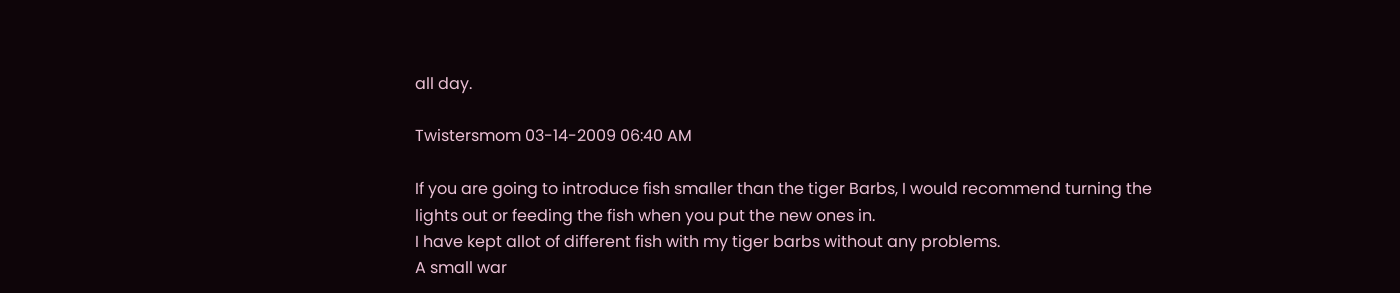all day.

Twistersmom 03-14-2009 06:40 AM

If you are going to introduce fish smaller than the tiger Barbs, I would recommend turning the lights out or feeding the fish when you put the new ones in.
I have kept allot of different fish with my tiger barbs without any problems.
A small war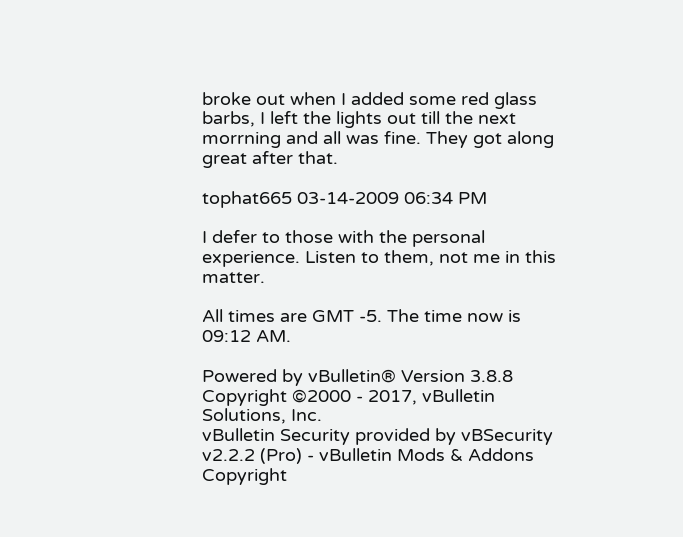broke out when I added some red glass barbs, I left the lights out till the next morrning and all was fine. They got along great after that.

tophat665 03-14-2009 06:34 PM

I defer to those with the personal experience. Listen to them, not me in this matter.

All times are GMT -5. The time now is 09:12 AM.

Powered by vBulletin® Version 3.8.8
Copyright ©2000 - 2017, vBulletin Solutions, Inc.
vBulletin Security provided by vBSecurity v2.2.2 (Pro) - vBulletin Mods & Addons Copyright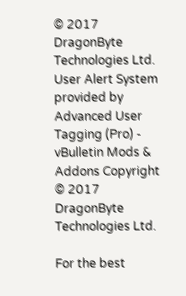© 2017 DragonByte Technologies Ltd.
User Alert System provided by Advanced User Tagging (Pro) - vBulletin Mods & Addons Copyright © 2017 DragonByte Technologies Ltd.

For the best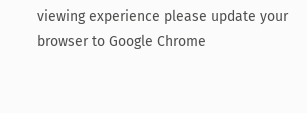viewing experience please update your browser to Google Chrome